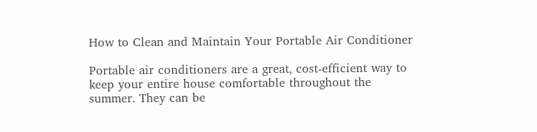How to Clean and Maintain Your Portable Air Conditioner

Portable air conditioners are a great, cost-efficient way to keep your entire house comfortable throughout the summer. They can be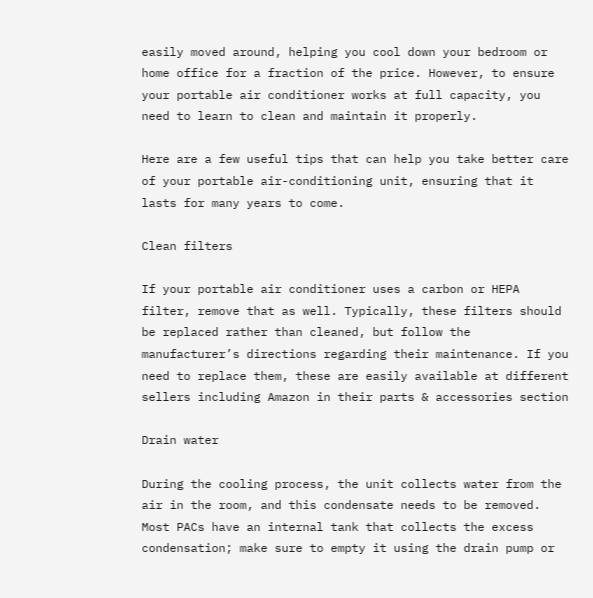easily moved around, helping you cool down your bedroom or home office for a fraction of the price. However, to ensure your portable air conditioner works at full capacity, you need to learn to clean and maintain it properly.

Here are a few useful tips that can help you take better care of your portable air-conditioning unit, ensuring that it lasts for many years to come.

Clean filters

If your portable air conditioner uses a carbon or HEPA filter, remove that as well. Typically, these filters should be replaced rather than cleaned, but follow the manufacturer’s directions regarding their maintenance. If you need to replace them, these are easily available at different sellers including Amazon in their parts & accessories section

Drain water

During the cooling process, the unit collects water from the air in the room, and this condensate needs to be removed. Most PACs have an internal tank that collects the excess condensation; make sure to empty it using the drain pump or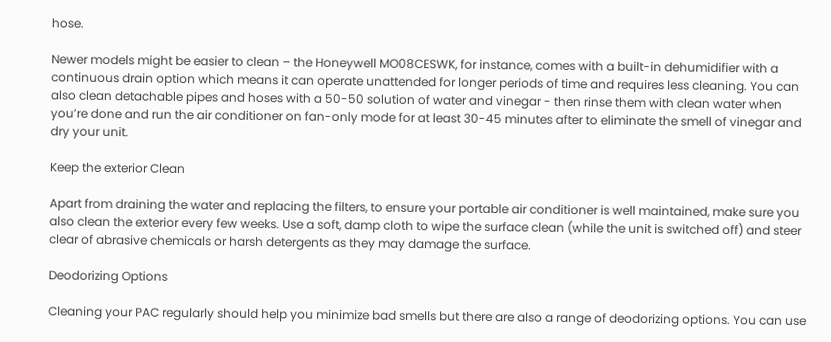hose.

Newer models might be easier to clean – the Honeywell MO08CESWK, for instance, comes with a built-in dehumidifier with a continuous drain option which means it can operate unattended for longer periods of time and requires less cleaning. You can also clean detachable pipes and hoses with a 50-50 solution of water and vinegar - then rinse them with clean water when you’re done and run the air conditioner on fan-only mode for at least 30-45 minutes after to eliminate the smell of vinegar and dry your unit.

Keep the exterior Clean

Apart from draining the water and replacing the filters, to ensure your portable air conditioner is well maintained, make sure you also clean the exterior every few weeks. Use a soft, damp cloth to wipe the surface clean (while the unit is switched off) and steer clear of abrasive chemicals or harsh detergents as they may damage the surface.

Deodorizing Options

Cleaning your PAC regularly should help you minimize bad smells but there are also a range of deodorizing options. You can use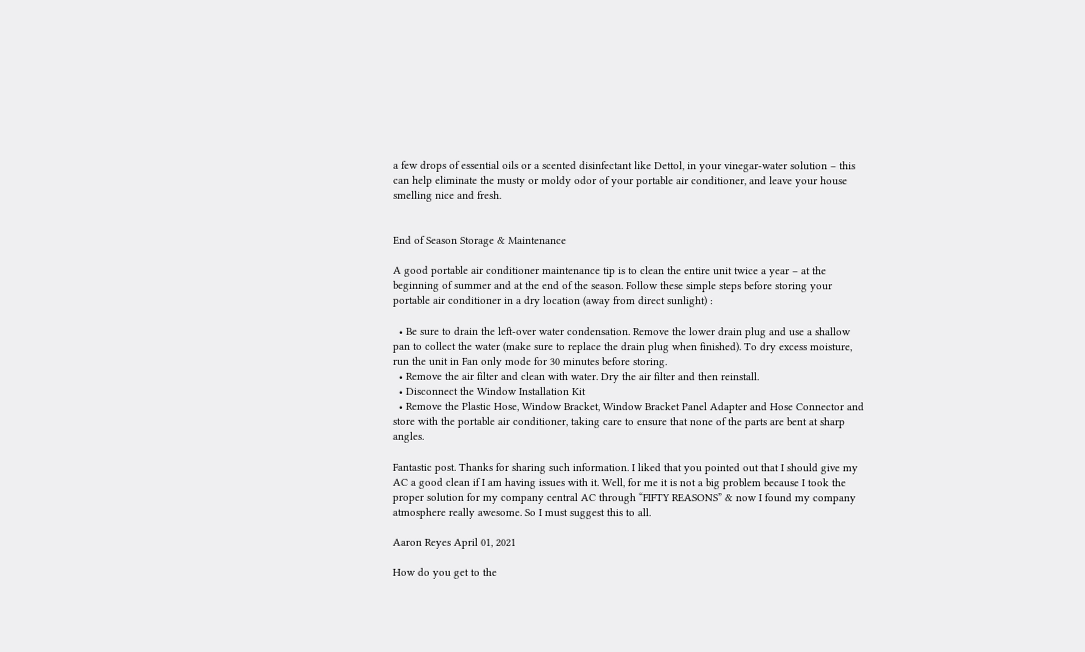a few drops of essential oils or a scented disinfectant like Dettol, in your vinegar-water solution – this can help eliminate the musty or moldy odor of your portable air conditioner, and leave your house smelling nice and fresh.


End of Season Storage & Maintenance

A good portable air conditioner maintenance tip is to clean the entire unit twice a year – at the beginning of summer and at the end of the season. Follow these simple steps before storing your portable air conditioner in a dry location (away from direct sunlight) :

  • Be sure to drain the left-over water condensation. Remove the lower drain plug and use a shallow pan to collect the water (make sure to replace the drain plug when finished). To dry excess moisture, run the unit in Fan only mode for 30 minutes before storing.
  • Remove the air filter and clean with water. Dry the air filter and then reinstall.
  • Disconnect the Window Installation Kit
  • Remove the Plastic Hose, Window Bracket, Window Bracket Panel Adapter and Hose Connector and store with the portable air conditioner, taking care to ensure that none of the parts are bent at sharp angles.

Fantastic post. Thanks for sharing such information. I liked that you pointed out that I should give my AC a good clean if I am having issues with it. Well, for me it is not a big problem because I took the proper solution for my company central AC through “FIFTY REASONS” & now I found my company atmosphere really awesome. So I must suggest this to all.

Aaron Reyes April 01, 2021

How do you get to the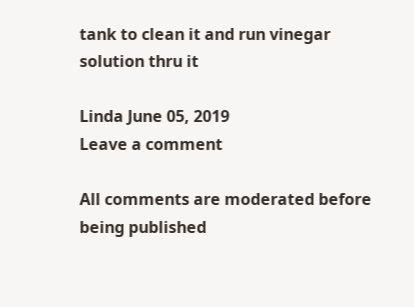tank to clean it and run vinegar solution thru it

Linda June 05, 2019
Leave a comment

All comments are moderated before being published